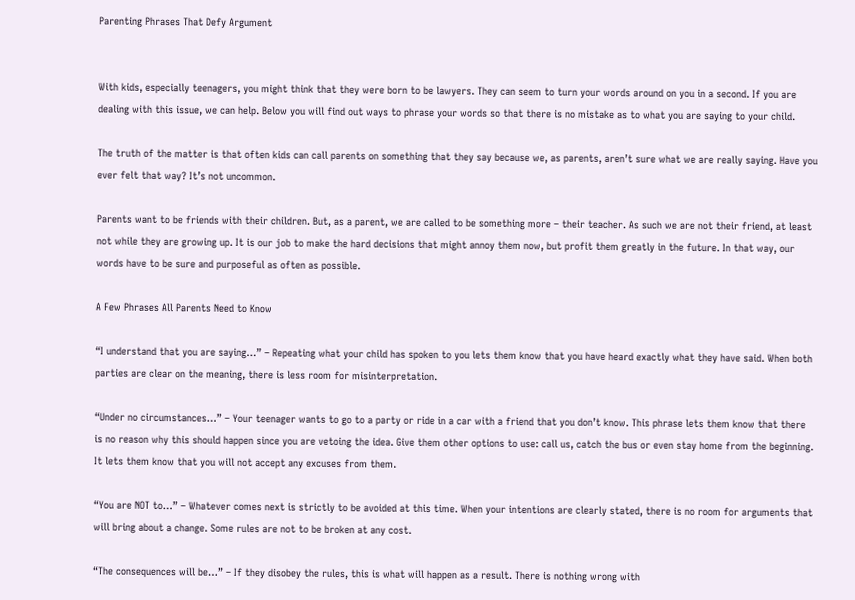Parenting Phrases That Defy Argument


With kids, especially teenagers, you might think that they were born to be lawyers. They can seem to turn your words around on you in a second. If you are dealing with this issue, we can help. Below you will find out ways to phrase your words so that there is no mistake as to what you are saying to your child.

The truth of the matter is that often kids can call parents on something that they say because we, as parents, aren’t sure what we are really saying. Have you ever felt that way? It’s not uncommon.

Parents want to be friends with their children. But, as a parent, we are called to be something more – their teacher. As such we are not their friend, at least not while they are growing up. It is our job to make the hard decisions that might annoy them now, but profit them greatly in the future. In that way, our words have to be sure and purposeful as often as possible.

A Few Phrases All Parents Need to Know

“I understand that you are saying…” – Repeating what your child has spoken to you lets them know that you have heard exactly what they have said. When both parties are clear on the meaning, there is less room for misinterpretation.

“Under no circumstances…” – Your teenager wants to go to a party or ride in a car with a friend that you don’t know. This phrase lets them know that there is no reason why this should happen since you are vetoing the idea. Give them other options to use: call us, catch the bus or even stay home from the beginning. It lets them know that you will not accept any excuses from them.

“You are NOT to…” – Whatever comes next is strictly to be avoided at this time. When your intentions are clearly stated, there is no room for arguments that will bring about a change. Some rules are not to be broken at any cost.

“The consequences will be…” – If they disobey the rules, this is what will happen as a result. There is nothing wrong with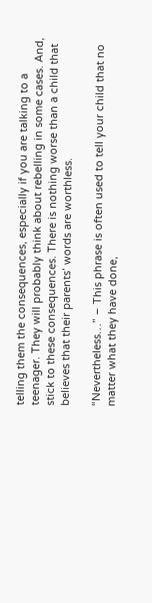telling them the consequences, especially if you are talking to a teenager. They will probably think about rebelling in some cases. And, stick to these consequences. There is nothing worse than a child that believes that their parents’ words are worthless.

“Nevertheless…” – This phrase is often used to tell your child that no matter what they have done,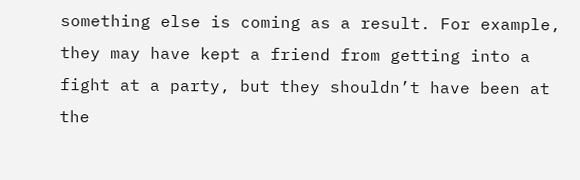something else is coming as a result. For example, they may have kept a friend from getting into a fight at a party, but they shouldn’t have been at the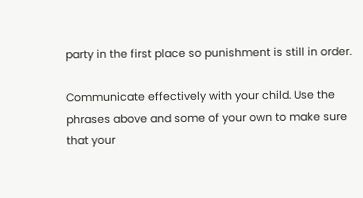party in the first place so punishment is still in order.

Communicate effectively with your child. Use the phrases above and some of your own to make sure that your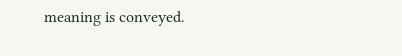meaning is conveyed.